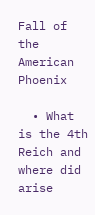Fall of the American Phoenix

  • What is the 4th Reich and where did arise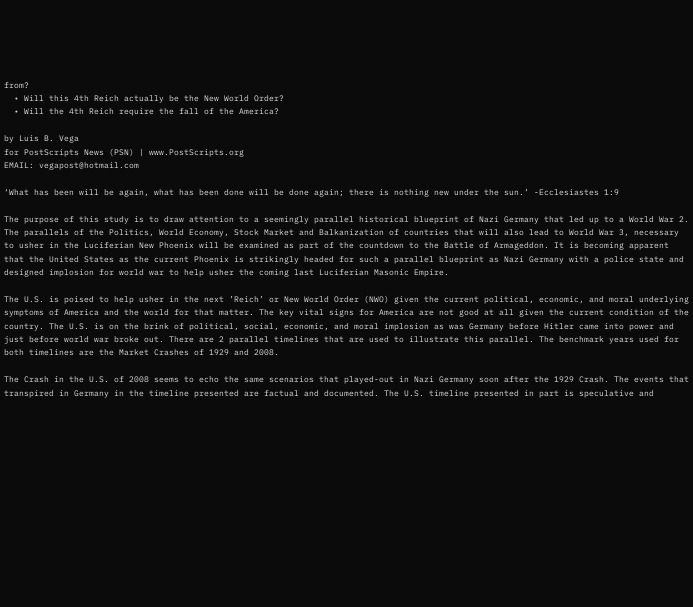from?
  • Will this 4th Reich actually be the New World Order?
  • Will the 4th Reich require the fall of the America?

by Luis B. Vega
for PostScripts News (PSN) | www.PostScripts.org
EMAIL: vegapost@hotmail.com

‘What has been will be again, what has been done will be done again; there is nothing new under the sun.’ -Ecclesiastes 1:9

The purpose of this study is to draw attention to a seemingly parallel historical blueprint of Nazi Germany that led up to a World War 2. The parallels of the Politics, World Economy, Stock Market and Balkanization of countries that will also lead to World War 3, necessary to usher in the Luciferian New Phoenix will be examined as part of the countdown to the Battle of Armageddon. It is becoming apparent that the United States as the current Phoenix is strikingly headed for such a parallel blueprint as Nazi Germany with a police state and designed implosion for world war to help usher the coming last Luciferian Masonic Empire.

The U.S. is poised to help usher in the next ’Reich’ or New World Order (NWO) given the current political, economic, and moral underlying symptoms of America and the world for that matter. The key vital signs for America are not good at all given the current condition of the country. The U.S. is on the brink of political, social, economic, and moral implosion as was Germany before Hitler came into power and just before world war broke out. There are 2 parallel timelines that are used to illustrate this parallel. The benchmark years used for both timelines are the Market Crashes of 1929 and 2008.

The Crash in the U.S. of 2008 seems to echo the same scenarios that played-out in Nazi Germany soon after the 1929 Crash. The events that transpired in Germany in the timeline presented are factual and documented. The U.S. timeline presented in part is speculative and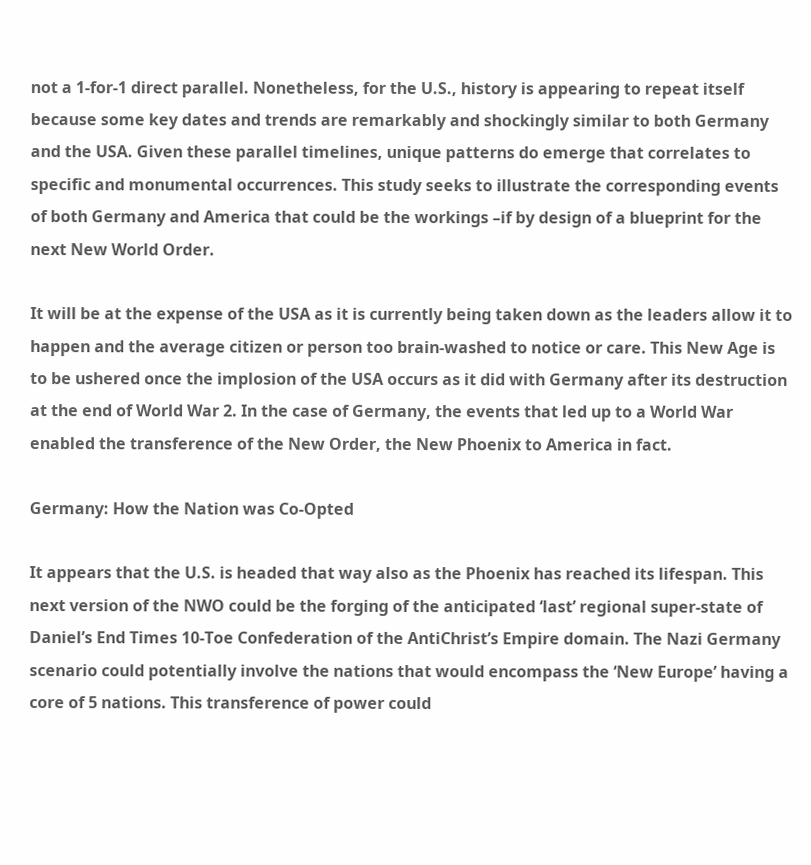not a 1-for-1 direct parallel. Nonetheless, for the U.S., history is appearing to repeat itself because some key dates and trends are remarkably and shockingly similar to both Germany and the USA. Given these parallel timelines, unique patterns do emerge that correlates to specific and monumental occurrences. This study seeks to illustrate the corresponding events of both Germany and America that could be the workings –if by design of a blueprint for the next New World Order.

It will be at the expense of the USA as it is currently being taken down as the leaders allow it to happen and the average citizen or person too brain-washed to notice or care. This New Age is to be ushered once the implosion of the USA occurs as it did with Germany after its destruction at the end of World War 2. In the case of Germany, the events that led up to a World War enabled the transference of the New Order, the New Phoenix to America in fact.

Germany: How the Nation was Co-Opted

It appears that the U.S. is headed that way also as the Phoenix has reached its lifespan. This next version of the NWO could be the forging of the anticipated ‘last’ regional super-state of Daniel’s End Times 10-Toe Confederation of the AntiChrist’s Empire domain. The Nazi Germany scenario could potentially involve the nations that would encompass the ‘New Europe’ having a core of 5 nations. This transference of power could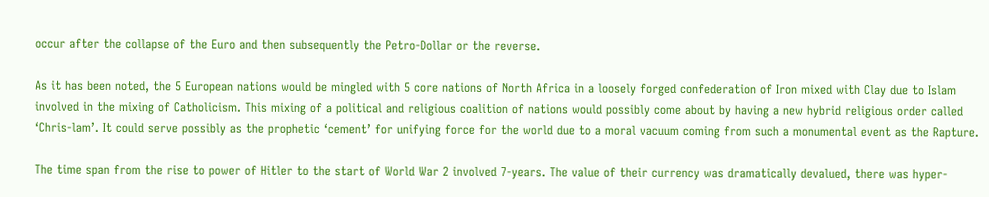occur after the collapse of the Euro and then subsequently the Petro-Dollar or the reverse.

As it has been noted, the 5 European nations would be mingled with 5 core nations of North Africa in a loosely forged confederation of Iron mixed with Clay due to Islam involved in the mixing of Catholicism. This mixing of a political and religious coalition of nations would possibly come about by having a new hybrid religious order called ‘Chris-lam’. It could serve possibly as the prophetic ‘cement’ for unifying force for the world due to a moral vacuum coming from such a monumental event as the Rapture.

The time span from the rise to power of Hitler to the start of World War 2 involved 7-years. The value of their currency was dramatically devalued, there was hyper-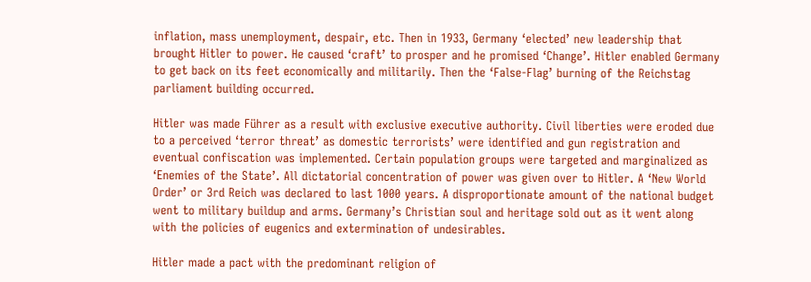inflation, mass unemployment, despair, etc. Then in 1933, Germany ‘elected’ new leadership that brought Hitler to power. He caused ‘craft’ to prosper and he promised ‘Change’. Hitler enabled Germany to get back on its feet economically and militarily. Then the ‘False-Flag’ burning of the Reichstag parliament building occurred.

Hitler was made Führer as a result with exclusive executive authority. Civil liberties were eroded due to a perceived ‘terror threat’ as domestic terrorists’ were identified and gun registration and eventual confiscation was implemented. Certain population groups were targeted and marginalized as ‘Enemies of the State’. All dictatorial concentration of power was given over to Hitler. A ‘New World Order’ or 3rd Reich was declared to last 1000 years. A disproportionate amount of the national budget went to military buildup and arms. Germany’s Christian soul and heritage sold out as it went along with the policies of eugenics and extermination of undesirables.

Hitler made a pact with the predominant religion of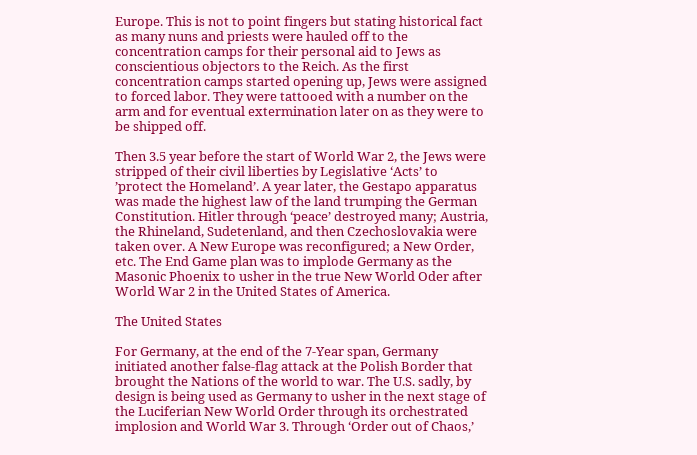Europe. This is not to point fingers but stating historical fact as many nuns and priests were hauled off to the concentration camps for their personal aid to Jews as conscientious objectors to the Reich. As the first concentration camps started opening up, Jews were assigned to forced labor. They were tattooed with a number on the arm and for eventual extermination later on as they were to be shipped off.

Then 3.5 year before the start of World War 2, the Jews were stripped of their civil liberties by Legislative ‘Acts’ to ’protect the Homeland’. A year later, the Gestapo apparatus was made the highest law of the land trumping the German Constitution. Hitler through ‘peace’ destroyed many; Austria, the Rhineland, Sudetenland, and then Czechoslovakia were taken over. A New Europe was reconfigured; a New Order, etc. The End Game plan was to implode Germany as the Masonic Phoenix to usher in the true New World Oder after World War 2 in the United States of America.

The United States

For Germany, at the end of the 7-Year span, Germany initiated another false-flag attack at the Polish Border that brought the Nations of the world to war. The U.S. sadly, by design is being used as Germany to usher in the next stage of the Luciferian New World Order through its orchestrated implosion and World War 3. Through ‘Order out of Chaos,’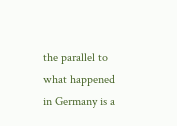the parallel to what happened in Germany is a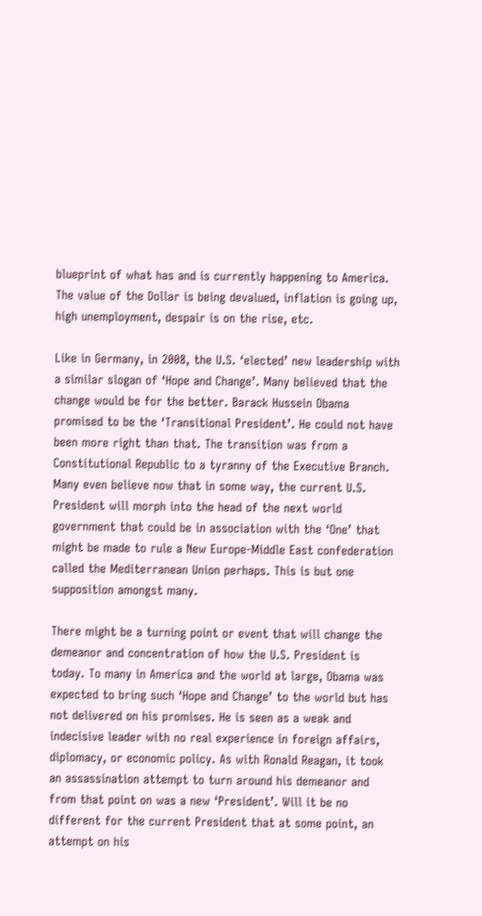blueprint of what has and is currently happening to America. The value of the Dollar is being devalued, inflation is going up, high unemployment, despair is on the rise, etc.

Like in Germany, in 2008, the U.S. ‘elected’ new leadership with a similar slogan of ‘Hope and Change’. Many believed that the change would be for the better. Barack Hussein Obama promised to be the ‘Transitional President’. He could not have been more right than that. The transition was from a Constitutional Republic to a tyranny of the Executive Branch. Many even believe now that in some way, the current U.S. President will morph into the head of the next world government that could be in association with the ‘One’ that might be made to rule a New Europe-Middle East confederation called the Mediterranean Union perhaps. This is but one supposition amongst many.

There might be a turning point or event that will change the demeanor and concentration of how the U.S. President is today. To many in America and the world at large, Obama was expected to bring such ‘Hope and Change’ to the world but has not delivered on his promises. He is seen as a weak and indecisive leader with no real experience in foreign affairs, diplomacy, or economic policy. As with Ronald Reagan, it took an assassination attempt to turn around his demeanor and from that point on was a new ‘President’. Will it be no different for the current President that at some point, an attempt on his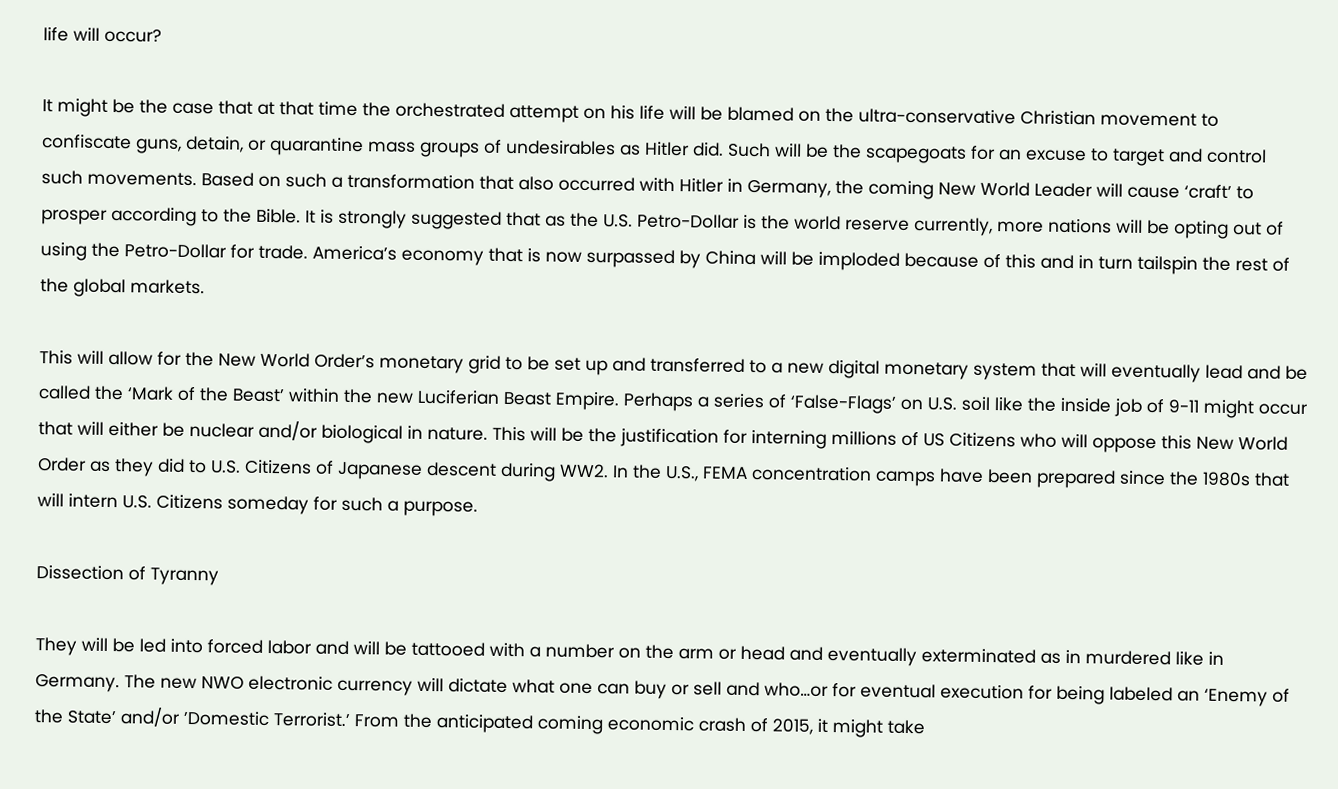life will occur?

It might be the case that at that time the orchestrated attempt on his life will be blamed on the ultra-conservative Christian movement to confiscate guns, detain, or quarantine mass groups of undesirables as Hitler did. Such will be the scapegoats for an excuse to target and control such movements. Based on such a transformation that also occurred with Hitler in Germany, the coming New World Leader will cause ‘craft’ to prosper according to the Bible. It is strongly suggested that as the U.S. Petro-Dollar is the world reserve currently, more nations will be opting out of using the Petro-Dollar for trade. America’s economy that is now surpassed by China will be imploded because of this and in turn tailspin the rest of the global markets.

This will allow for the New World Order’s monetary grid to be set up and transferred to a new digital monetary system that will eventually lead and be called the ‘Mark of the Beast’ within the new Luciferian Beast Empire. Perhaps a series of ‘False-Flags’ on U.S. soil like the inside job of 9-11 might occur that will either be nuclear and/or biological in nature. This will be the justification for interning millions of US Citizens who will oppose this New World Order as they did to U.S. Citizens of Japanese descent during WW2. In the U.S., FEMA concentration camps have been prepared since the 1980s that will intern U.S. Citizens someday for such a purpose.

Dissection of Tyranny

They will be led into forced labor and will be tattooed with a number on the arm or head and eventually exterminated as in murdered like in Germany. The new NWO electronic currency will dictate what one can buy or sell and who…or for eventual execution for being labeled an ‘Enemy of the State’ and/or ’Domestic Terrorist.’ From the anticipated coming economic crash of 2015, it might take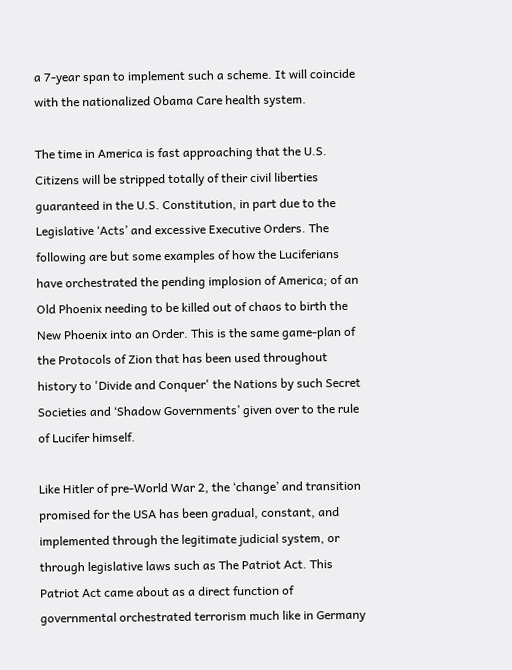a 7-year span to implement such a scheme. It will coincide with the nationalized Obama Care health system.

The time in America is fast approaching that the U.S. Citizens will be stripped totally of their civil liberties guaranteed in the U.S. Constitution, in part due to the Legislative ‘Acts’ and excessive Executive Orders. The following are but some examples of how the Luciferians have orchestrated the pending implosion of America; of an Old Phoenix needing to be killed out of chaos to birth the New Phoenix into an Order. This is the same game-plan of the Protocols of Zion that has been used throughout history to 'Divide and Conquer' the Nations by such Secret Societies and ‘Shadow Governments’ given over to the rule of Lucifer himself.

Like Hitler of pre-World War 2, the ‘change’ and transition promised for the USA has been gradual, constant, and implemented through the legitimate judicial system, or through legislative laws such as The Patriot Act. This Patriot Act came about as a direct function of governmental orchestrated terrorism much like in Germany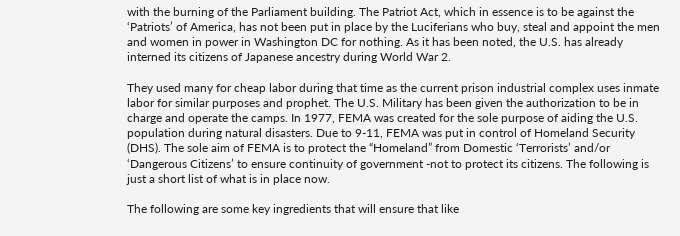with the burning of the Parliament building. The Patriot Act, which in essence is to be against the ‘Patriots’ of America, has not been put in place by the Luciferians who buy, steal and appoint the men and women in power in Washington DC for nothing. As it has been noted, the U.S. has already interned its citizens of Japanese ancestry during World War 2.

They used many for cheap labor during that time as the current prison industrial complex uses inmate labor for similar purposes and prophet. The U.S. Military has been given the authorization to be in charge and operate the camps. In 1977, FEMA was created for the sole purpose of aiding the U.S. population during natural disasters. Due to 9-11, FEMA was put in control of Homeland Security (DHS). The sole aim of FEMA is to protect the “Homeland” from Domestic ‘Terrorists’ and/or ‘Dangerous Citizens’ to ensure continuity of government -not to protect its citizens. The following is just a short list of what is in place now.

The following are some key ingredients that will ensure that like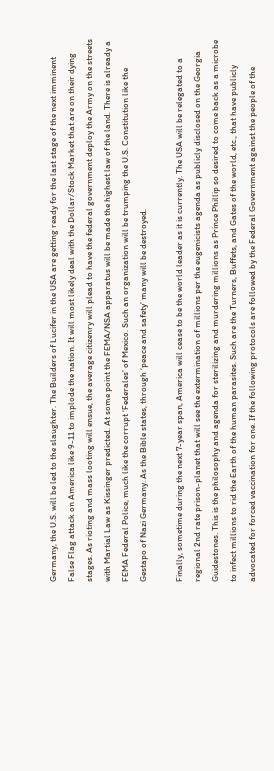Germany, the U.S. will be led to the slaughter. The Builders of Lucifer in the USA are getting ready for the last stage of the next imminent False Flag attack on America like 9-11 to implode the nation. It will most likely deal with the Dollar/Stock Market that are on their dying stages. As rioting and mass looting will ensue, the average citizenry will plead to have the federal government deploy the Army on the streets with Martial Law as Kissinger predicted. At some point the FEMA/NSA apparatus will be made the highest law of the land. There is already a FEMA Federal Police, much like the corrupt ‘Federales’ of Mexico. Such an organization will be trumping the U.S. Constitution like the Gestapo of Nazi Germany. As the Bible states, through ‘peace and safety’ many will be destroyed.

Finally, sometime during the next 7-year span, America will cease to be the world leader as it is currently. The USA will be relegated to a regional 2nd rate prison-planet that will see the extermination of millions per the eugenicists agenda as publicly disclosed on the Georgia Guidestones. This is the philosophy and agenda for sterilizing and murdering millions as Prince Phillip so desired to come back as a microbe to infect millions to rid the Earth of the human parasites. Such are the Turners, Buffets, and Gates of the world, etc., that have publicly advocated for forced vaccination for one. If the following protocols are followed by the Federal Government against the people of the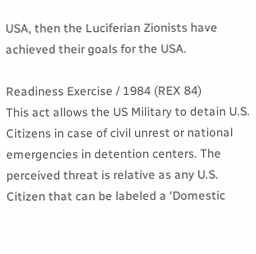USA, then the Luciferian Zionists have achieved their goals for the USA.

Readiness Exercise / 1984 (REX 84)
This act allows the US Military to detain U.S. Citizens in case of civil unrest or national emergencies in detention centers. The perceived threat is relative as any U.S. Citizen that can be labeled a ‘Domestic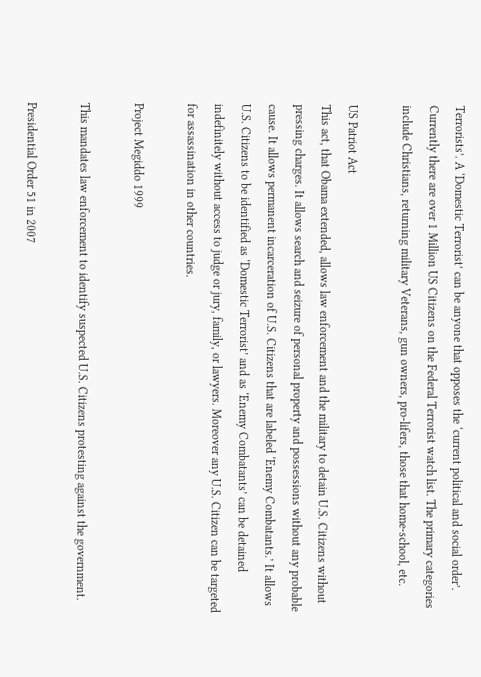Terrorists’. A ‘Domestic Terrorist’ can be anyone that opposes the ‘current political and social order’. Currently there are over 1 Million US Citizens on the Federal Terrorist watch list. The primary categories include Christians, returning military Veterans, gun owners, pro-lifers, those that home-school, etc.

US Patriot Act
This act, that Obama extended, allows law enforcement and the military to detain U.S. Citizens without pressing charges. It allows search and seizure of personal property and possessions without any probable cause. It allows permanent incarceration of U.S. Citizens that are labeled ‘Enemy Combatants.’ It allows U.S. Citizens to be identified as ‘Domestic Terrorist’ and as ‘Enemy Combatants’ can be detained indefinitely without access to judge or jury, family, or lawyers. Moreover any U.S. Citizen can be targeted for assassination in other countries.

Project Megiddo 1999

This mandates law enforcement to identify suspected U.S. Citizens protesting against the government.

Presidential Order 51 in 2007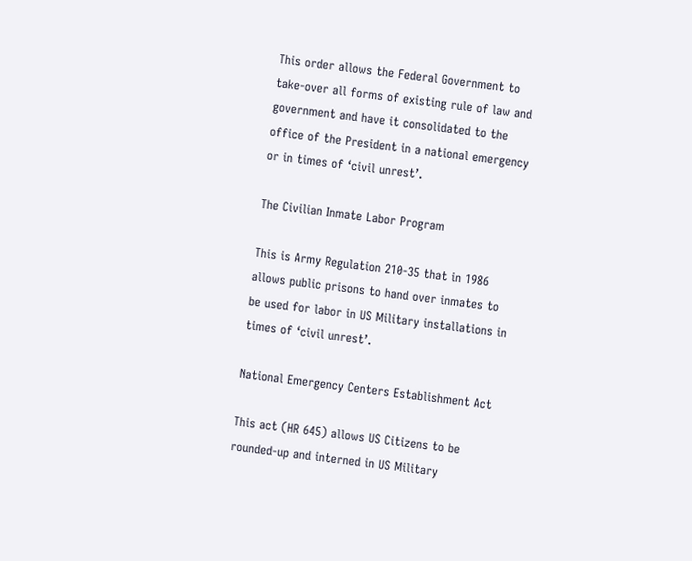This order allows the Federal Government to take-over all forms of existing rule of law and government and have it consolidated to the office of the President in a national emergency or in times of ‘civil unrest’.

The Civilian Inmate Labor Program

This is Army Regulation 210-35 that in 1986 allows public prisons to hand over inmates to be used for labor in US Military installations in times of ‘civil unrest’.

National Emergency Centers Establishment Act

This act (HR 645) allows US Citizens to be rounded-up and interned in US Military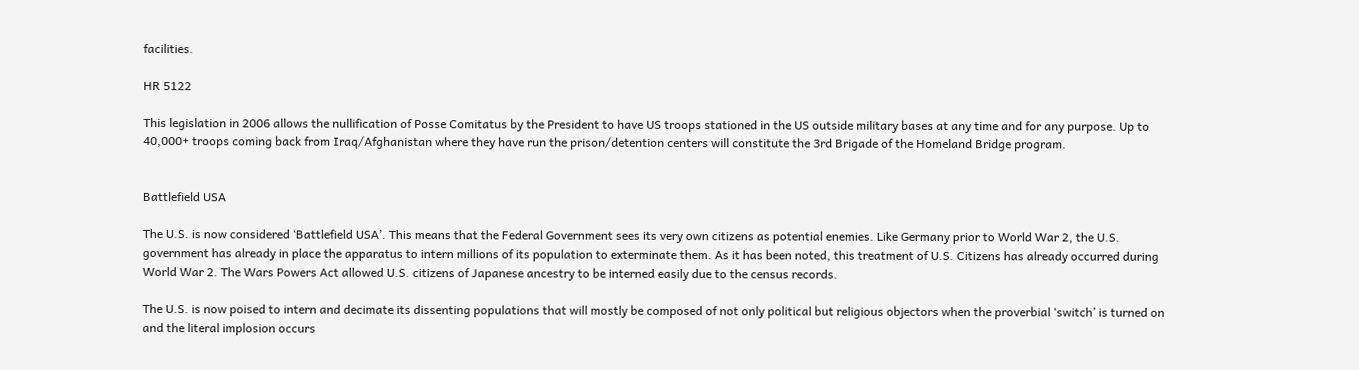facilities.

HR 5122

This legislation in 2006 allows the nullification of Posse Comitatus by the President to have US troops stationed in the US outside military bases at any time and for any purpose. Up to 40,000+ troops coming back from Iraq/Afghanistan where they have run the prison/detention centers will constitute the 3rd Brigade of the Homeland Bridge program.


Battlefield USA

The U.S. is now considered ‘Battlefield USA’. This means that the Federal Government sees its very own citizens as potential enemies. Like Germany prior to World War 2, the U.S. government has already in place the apparatus to intern millions of its population to exterminate them. As it has been noted, this treatment of U.S. Citizens has already occurred during World War 2. The Wars Powers Act allowed U.S. citizens of Japanese ancestry to be interned easily due to the census records.

The U.S. is now poised to intern and decimate its dissenting populations that will mostly be composed of not only political but religious objectors when the proverbial ‘switch’ is turned on and the literal implosion occurs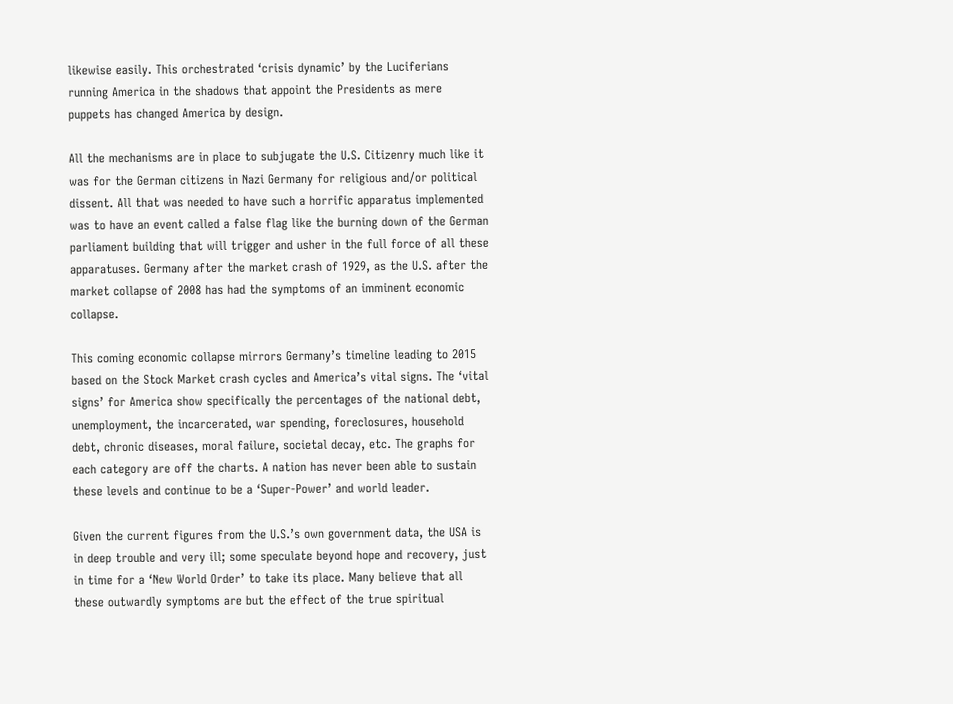likewise easily. This orchestrated ‘crisis dynamic’ by the Luciferians running America in the shadows that appoint the Presidents as mere puppets has changed America by design.

All the mechanisms are in place to subjugate the U.S. Citizenry much like it was for the German citizens in Nazi Germany for religious and/or political dissent. All that was needed to have such a horrific apparatus implemented was to have an event called a false flag like the burning down of the German parliament building that will trigger and usher in the full force of all these apparatuses. Germany after the market crash of 1929, as the U.S. after the market collapse of 2008 has had the symptoms of an imminent economic collapse.

This coming economic collapse mirrors Germany’s timeline leading to 2015 based on the Stock Market crash cycles and America’s vital signs. The ‘vital signs’ for America show specifically the percentages of the national debt, unemployment, the incarcerated, war spending, foreclosures, household debt, chronic diseases, moral failure, societal decay, etc. The graphs for each category are off the charts. A nation has never been able to sustain these levels and continue to be a ‘Super-Power’ and world leader.

Given the current figures from the U.S.’s own government data, the USA is in deep trouble and very ill; some speculate beyond hope and recovery, just in time for a ‘New World Order’ to take its place. Many believe that all these outwardly symptoms are but the effect of the true spiritual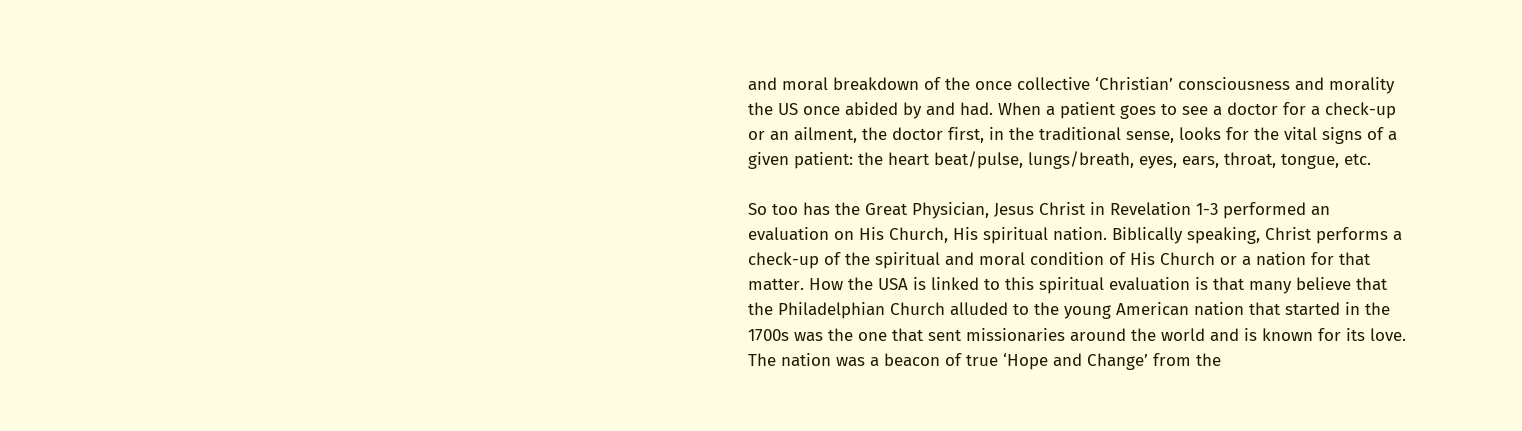and moral breakdown of the once collective ‘Christian’ consciousness and morality the US once abided by and had. When a patient goes to see a doctor for a check-up or an ailment, the doctor first, in the traditional sense, looks for the vital signs of a given patient: the heart beat/pulse, lungs/breath, eyes, ears, throat, tongue, etc.

So too has the Great Physician, Jesus Christ in Revelation 1-3 performed an evaluation on His Church, His spiritual nation. Biblically speaking, Christ performs a check-up of the spiritual and moral condition of His Church or a nation for that matter. How the USA is linked to this spiritual evaluation is that many believe that the Philadelphian Church alluded to the young American nation that started in the 1700s was the one that sent missionaries around the world and is known for its love. The nation was a beacon of true ‘Hope and Change’ from the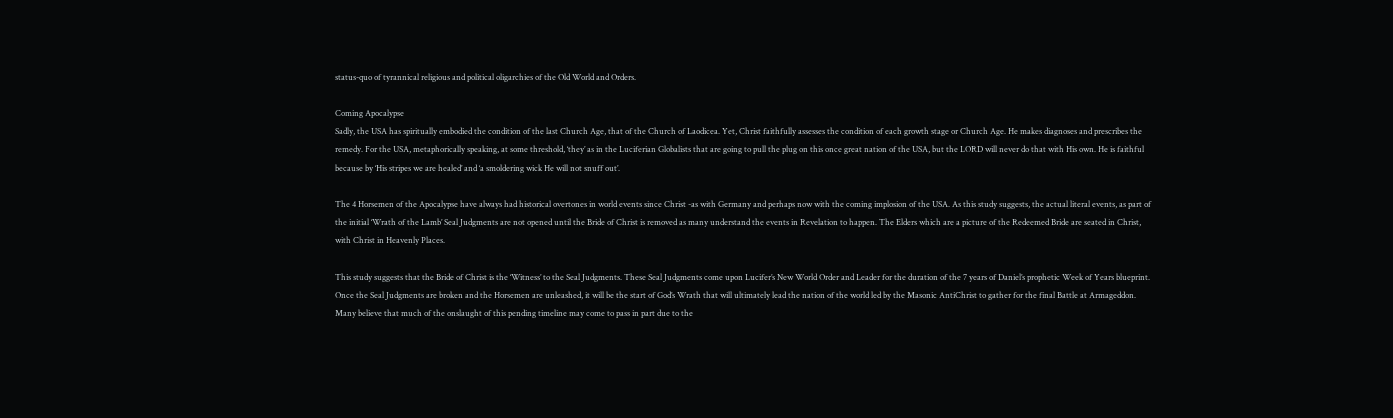status-quo of tyrannical religious and political oligarchies of the Old World and Orders.

Coming Apocalypse
Sadly, the USA has spiritually embodied the condition of the last Church Age, that of the Church of Laodicea. Yet, Christ faithfully assesses the condition of each growth stage or Church Age. He makes diagnoses and prescribes the remedy. For the USA, metaphorically speaking, at some threshold, ‘they’ as in the Luciferian Globalists that are going to pull the plug on this once great nation of the USA, but the LORD will never do that with His own. He is faithful because by ‘His stripes we are healed’ and ‘a smoldering wick He will not snuff out’.

The 4 Horsemen of the Apocalypse have always had historical overtones in world events since Christ -as with Germany and perhaps now with the coming implosion of the USA. As this study suggests, the actual literal events, as part of the initial ‘Wrath of the Lamb’ Seal Judgments are not opened until the Bride of Christ is removed as many understand the events in Revelation to happen. The Elders which are a picture of the Redeemed Bride are seated in Christ, with Christ in Heavenly Places.

This study suggests that the Bride of Christ is the ‘Witness’ to the Seal Judgments. These Seal Judgments come upon Lucifer’s New World Order and Leader for the duration of the 7 years of Daniel’s prophetic Week of Years blueprint. Once the Seal Judgments are broken and the Horsemen are unleashed, it will be the start of God’s Wrath that will ultimately lead the nation of the world led by the Masonic AntiChrist to gather for the final Battle at Armageddon. Many believe that much of the onslaught of this pending timeline may come to pass in part due to the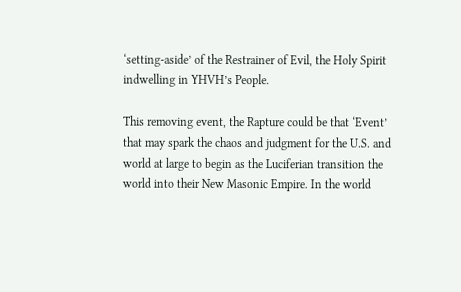‘setting-aside’ of the Restrainer of Evil, the Holy Spirit indwelling in YHVH’s People.

This removing event, the Rapture could be that ‘Event’ that may spark the chaos and judgment for the U.S. and world at large to begin as the Luciferian transition the world into their New Masonic Empire. In the world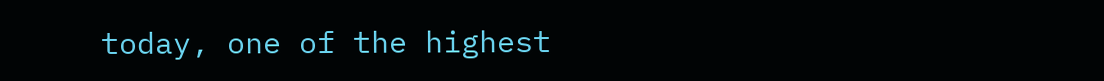today, one of the highest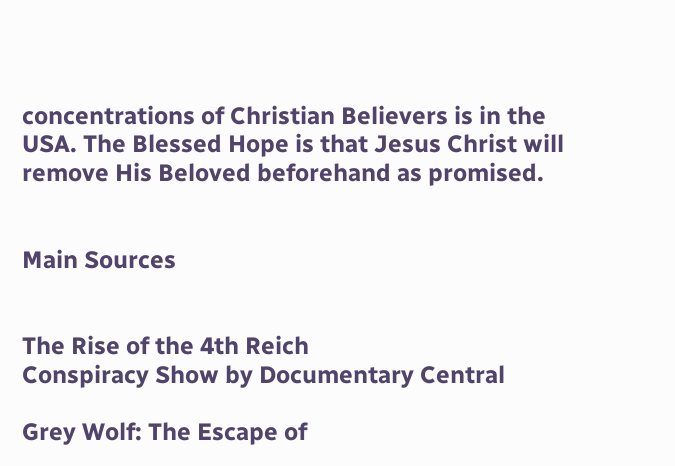concentrations of Christian Believers is in the USA. The Blessed Hope is that Jesus Christ will remove His Beloved beforehand as promised.


Main Sources


The Rise of the 4th Reich
Conspiracy Show by Documentary Central

Grey Wolf: The Escape of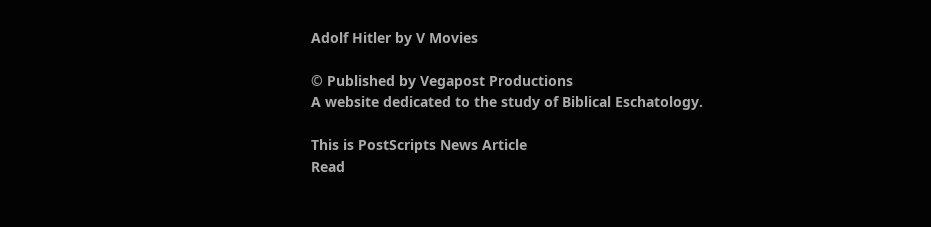Adolf Hitler by V Movies

© Published by Vegapost Productions
A website dedicated to the study of Biblical Eschatology.

This is PostScripts News Article
Read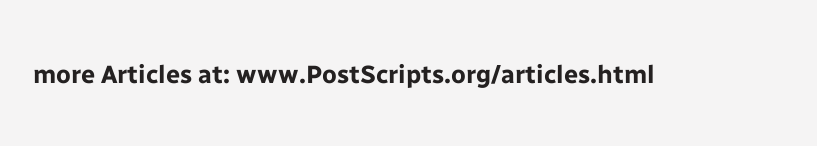more Articles at: www.PostScripts.org/articles.html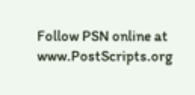Follow PSN online at www.PostScripts.org